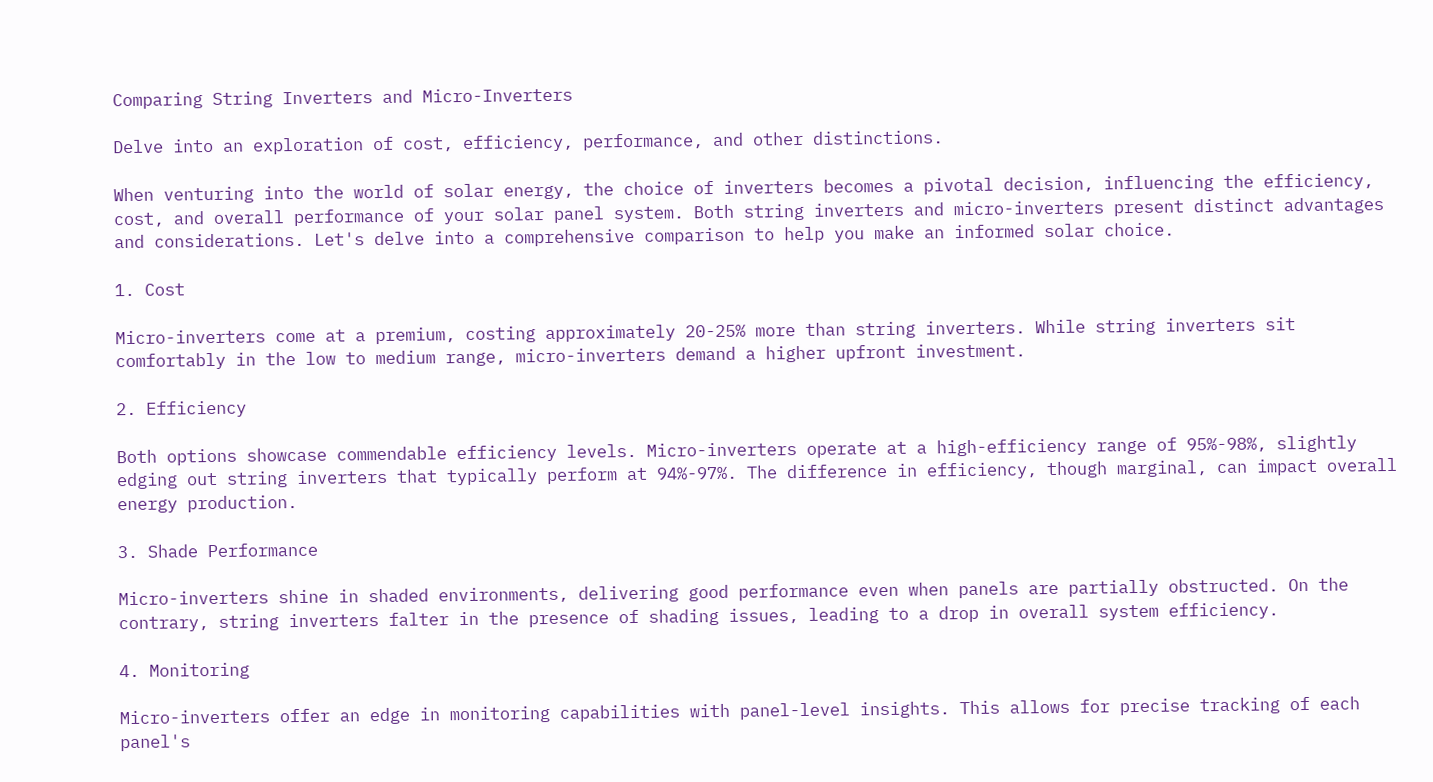Comparing String Inverters and Micro-Inverters

Delve into an exploration of cost, efficiency, performance, and other distinctions.

When venturing into the world of solar energy, the choice of inverters becomes a pivotal decision, influencing the efficiency, cost, and overall performance of your solar panel system. Both string inverters and micro-inverters present distinct advantages and considerations. Let's delve into a comprehensive comparison to help you make an informed solar choice.

1. Cost

Micro-inverters come at a premium, costing approximately 20-25% more than string inverters. While string inverters sit comfortably in the low to medium range, micro-inverters demand a higher upfront investment.

2. Efficiency

Both options showcase commendable efficiency levels. Micro-inverters operate at a high-efficiency range of 95%-98%, slightly edging out string inverters that typically perform at 94%-97%. The difference in efficiency, though marginal, can impact overall energy production.

3. Shade Performance

Micro-inverters shine in shaded environments, delivering good performance even when panels are partially obstructed. On the contrary, string inverters falter in the presence of shading issues, leading to a drop in overall system efficiency.

4. Monitoring

Micro-inverters offer an edge in monitoring capabilities with panel-level insights. This allows for precise tracking of each panel's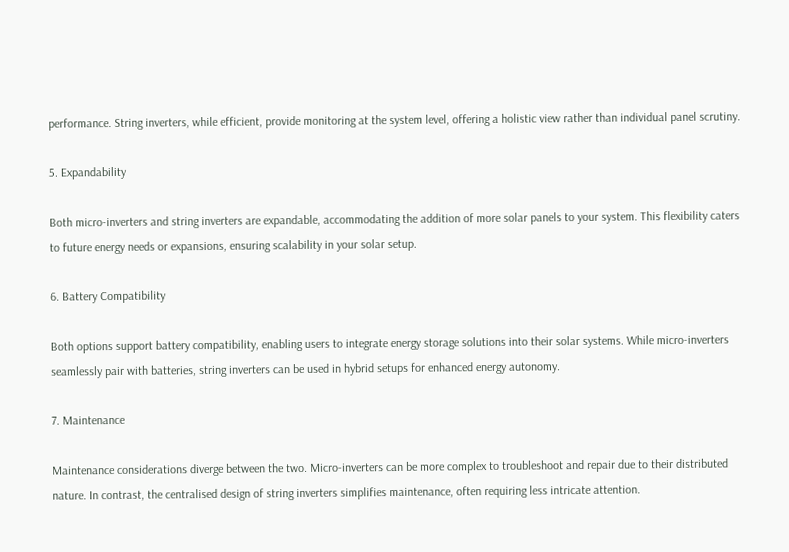performance. String inverters, while efficient, provide monitoring at the system level, offering a holistic view rather than individual panel scrutiny.

5. Expandability

Both micro-inverters and string inverters are expandable, accommodating the addition of more solar panels to your system. This flexibility caters to future energy needs or expansions, ensuring scalability in your solar setup.

6. Battery Compatibility

Both options support battery compatibility, enabling users to integrate energy storage solutions into their solar systems. While micro-inverters seamlessly pair with batteries, string inverters can be used in hybrid setups for enhanced energy autonomy.

7. Maintenance

Maintenance considerations diverge between the two. Micro-inverters can be more complex to troubleshoot and repair due to their distributed nature. In contrast, the centralised design of string inverters simplifies maintenance, often requiring less intricate attention.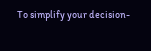To simplify your decision-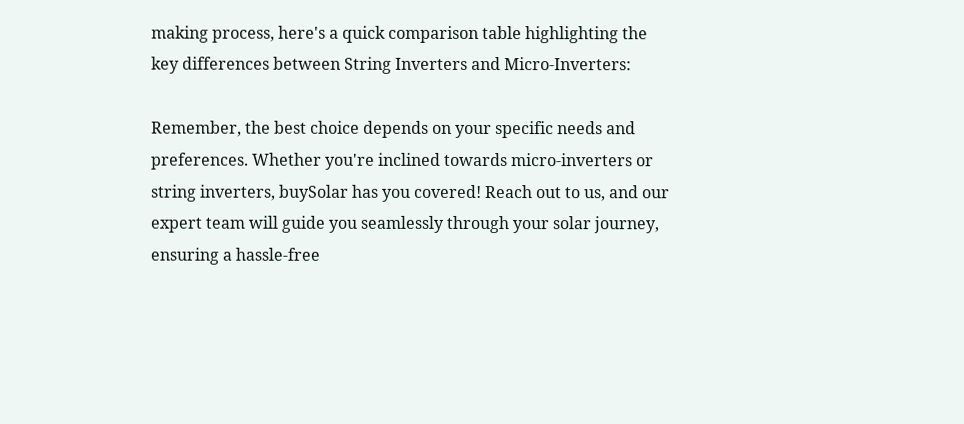making process, here's a quick comparison table highlighting the key differences between String Inverters and Micro-Inverters:

Remember, the best choice depends on your specific needs and preferences. Whether you're inclined towards micro-inverters or string inverters, buySolar has you covered! Reach out to us, and our expert team will guide you seamlessly through your solar journey, ensuring a hassle-free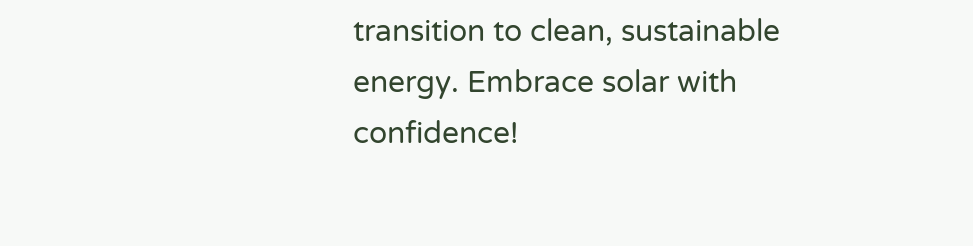transition to clean, sustainable energy. Embrace solar with confidence!